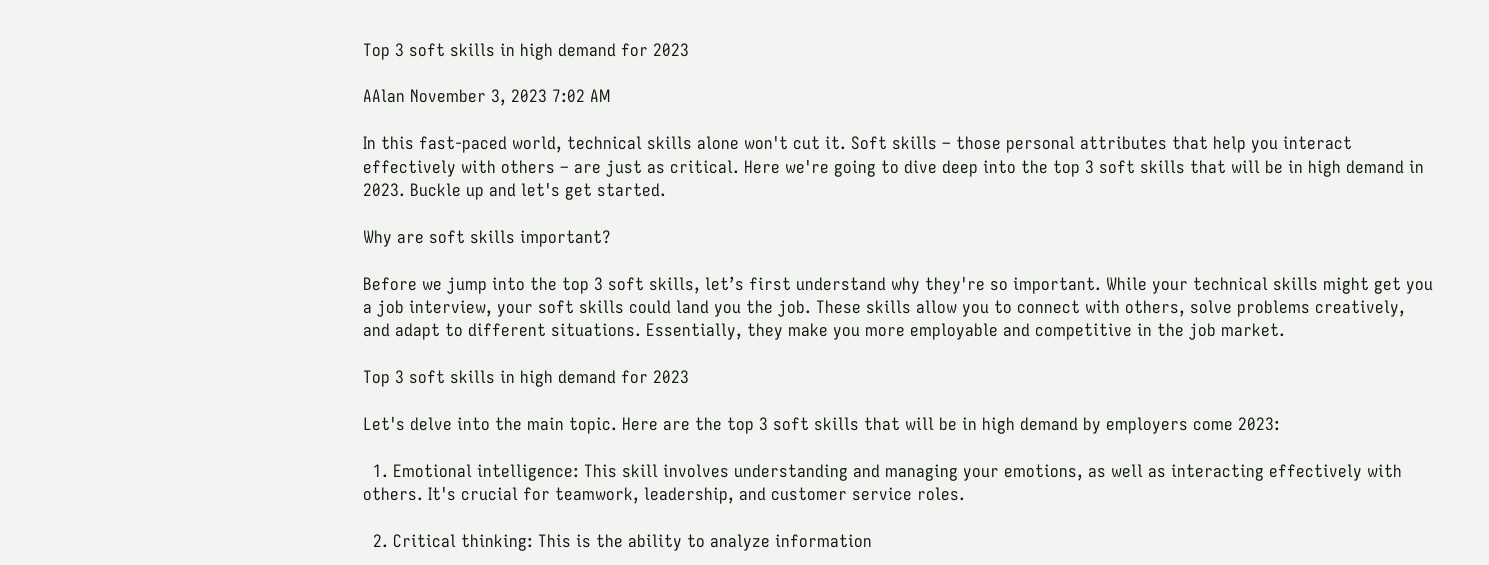Top 3 soft skills in high demand for 2023

AAlan November 3, 2023 7:02 AM

In this fast-paced world, technical skills alone won't cut it. Soft skills – those personal attributes that help you interact effectively with others – are just as critical. Here we're going to dive deep into the top 3 soft skills that will be in high demand in 2023. Buckle up and let's get started.

Why are soft skills important?

Before we jump into the top 3 soft skills, let’s first understand why they're so important. While your technical skills might get you a job interview, your soft skills could land you the job. These skills allow you to connect with others, solve problems creatively, and adapt to different situations. Essentially, they make you more employable and competitive in the job market.

Top 3 soft skills in high demand for 2023

Let's delve into the main topic. Here are the top 3 soft skills that will be in high demand by employers come 2023:

  1. Emotional intelligence: This skill involves understanding and managing your emotions, as well as interacting effectively with others. It's crucial for teamwork, leadership, and customer service roles.

  2. Critical thinking: This is the ability to analyze information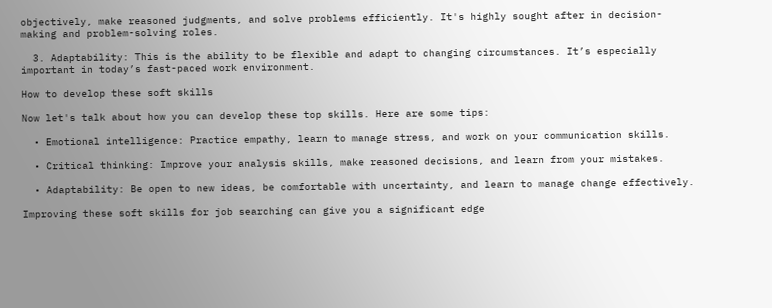objectively, make reasoned judgments, and solve problems efficiently. It's highly sought after in decision-making and problem-solving roles.

  3. Adaptability: This is the ability to be flexible and adapt to changing circumstances. It’s especially important in today’s fast-paced work environment.

How to develop these soft skills

Now let's talk about how you can develop these top skills. Here are some tips:

  • Emotional intelligence: Practice empathy, learn to manage stress, and work on your communication skills.

  • Critical thinking: Improve your analysis skills, make reasoned decisions, and learn from your mistakes.

  • Adaptability: Be open to new ideas, be comfortable with uncertainty, and learn to manage change effectively.

Improving these soft skills for job searching can give you a significant edge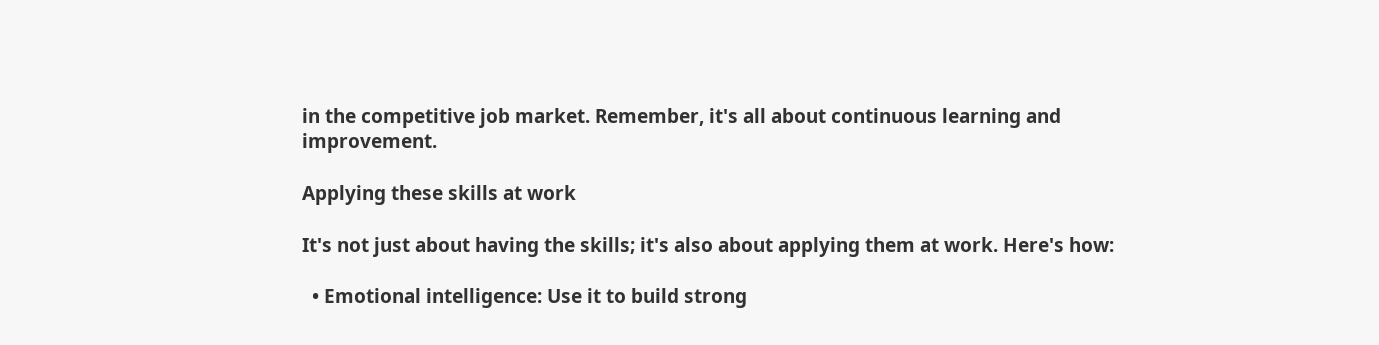in the competitive job market. Remember, it's all about continuous learning and improvement.

Applying these skills at work

It's not just about having the skills; it's also about applying them at work. Here's how:

  • Emotional intelligence: Use it to build strong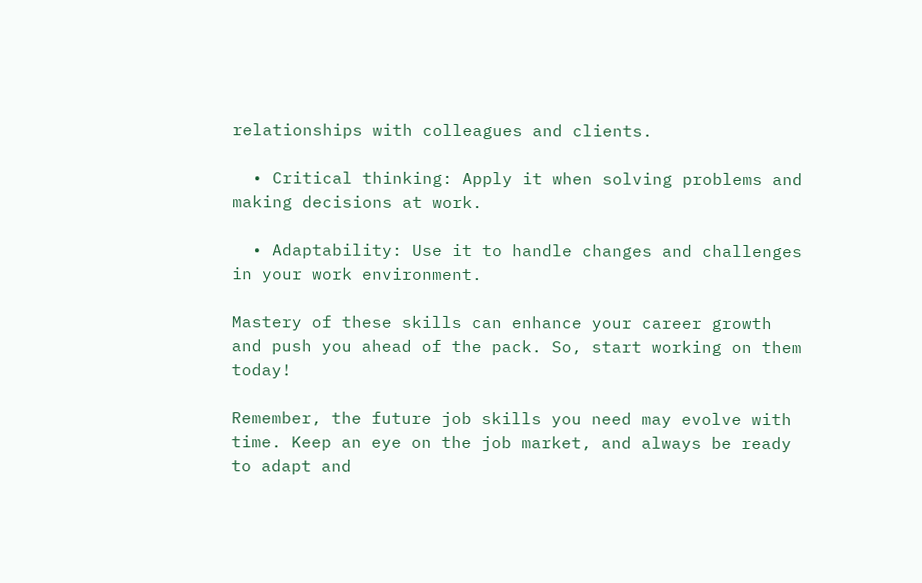relationships with colleagues and clients.

  • Critical thinking: Apply it when solving problems and making decisions at work.

  • Adaptability: Use it to handle changes and challenges in your work environment.

Mastery of these skills can enhance your career growth and push you ahead of the pack. So, start working on them today!

Remember, the future job skills you need may evolve with time. Keep an eye on the job market, and always be ready to adapt and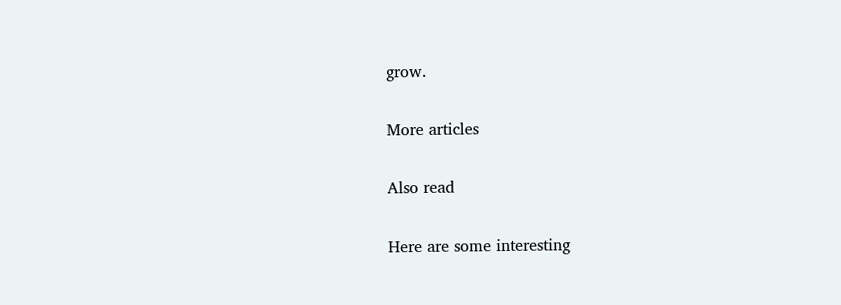grow.

More articles

Also read

Here are some interesting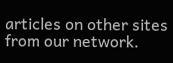articles on other sites from our network.